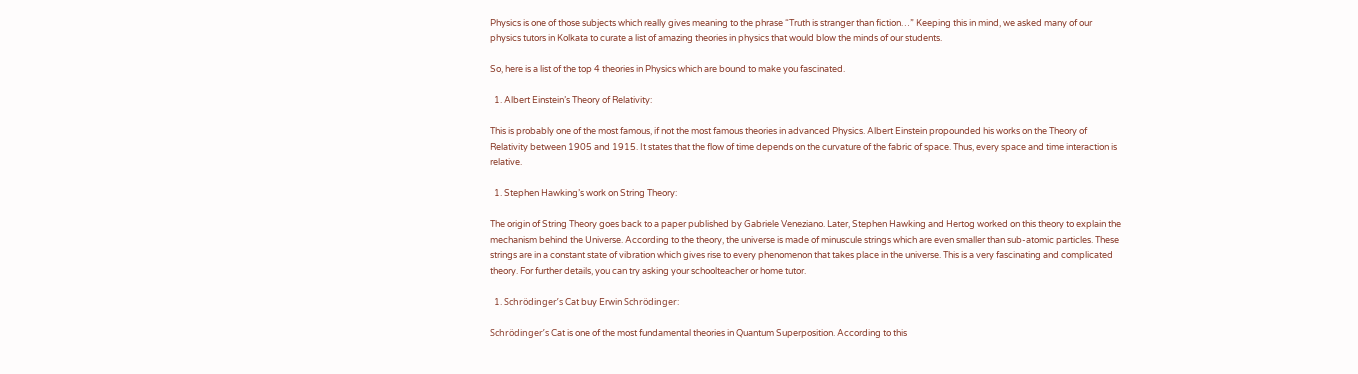Physics is one of those subjects which really gives meaning to the phrase “Truth is stranger than fiction…” Keeping this in mind, we asked many of our physics tutors in Kolkata to curate a list of amazing theories in physics that would blow the minds of our students.

So, here is a list of the top 4 theories in Physics which are bound to make you fascinated.

  1. Albert Einstein’s Theory of Relativity:

This is probably one of the most famous, if not the most famous theories in advanced Physics. Albert Einstein propounded his works on the Theory of Relativity between 1905 and 1915. It states that the flow of time depends on the curvature of the fabric of space. Thus, every space and time interaction is relative.

  1. Stephen Hawking’s work on String Theory:

The origin of String Theory goes back to a paper published by Gabriele Veneziano. Later, Stephen Hawking and Hertog worked on this theory to explain the mechanism behind the Universe. According to the theory, the universe is made of minuscule strings which are even smaller than sub-atomic particles. These strings are in a constant state of vibration which gives rise to every phenomenon that takes place in the universe. This is a very fascinating and complicated theory. For further details, you can try asking your schoolteacher or home tutor.

  1. Schrödinger’s Cat buy Erwin Schrödinger:

Schrödinger’s Cat is one of the most fundamental theories in Quantum Superposition. According to this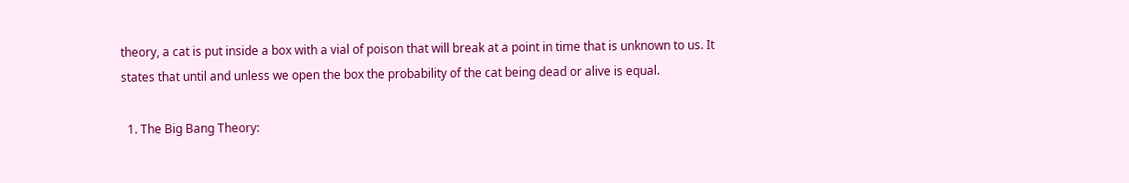theory, a cat is put inside a box with a vial of poison that will break at a point in time that is unknown to us. It states that until and unless we open the box the probability of the cat being dead or alive is equal.

  1. The Big Bang Theory: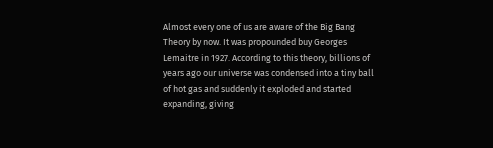Almost every one of us are aware of the Big Bang Theory by now. It was propounded buy Georges Lemaitre in 1927. According to this theory, billions of years ago our universe was condensed into a tiny ball of hot gas and suddenly it exploded and started expanding, giving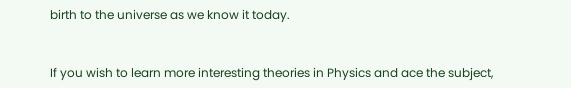birth to the universe as we know it today.


If you wish to learn more interesting theories in Physics and ace the subject,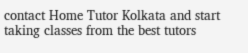contact Home Tutor Kolkata and start taking classes from the best tutors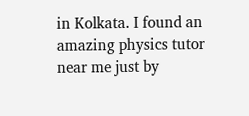in Kolkata. I found an amazing physics tutor near me just by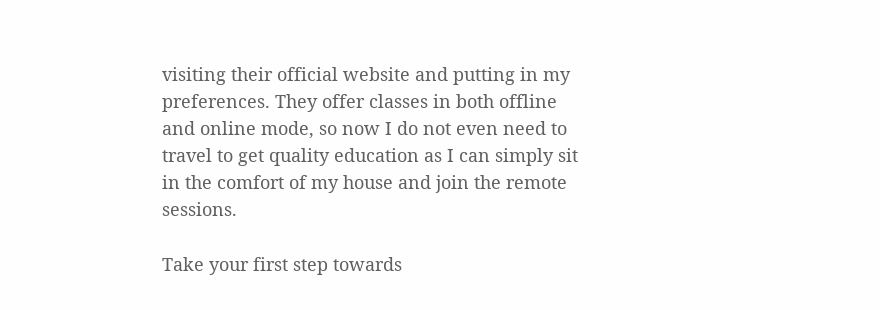visiting their official website and putting in my preferences. They offer classes in both offline and online mode, so now I do not even need to travel to get quality education as I can simply sit in the comfort of my house and join the remote sessions.

Take your first step towards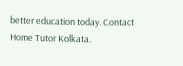better education today. Contact Home Tutor Kolkata.